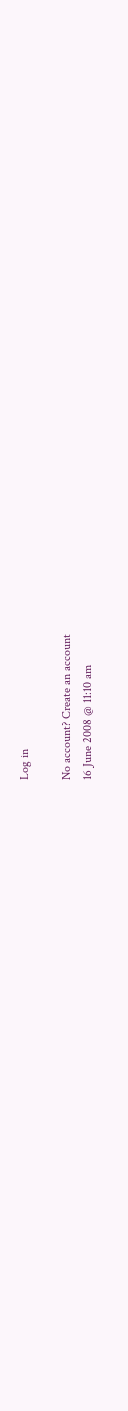Log in

No account? Create an account
16 June 2008 @ 11:10 am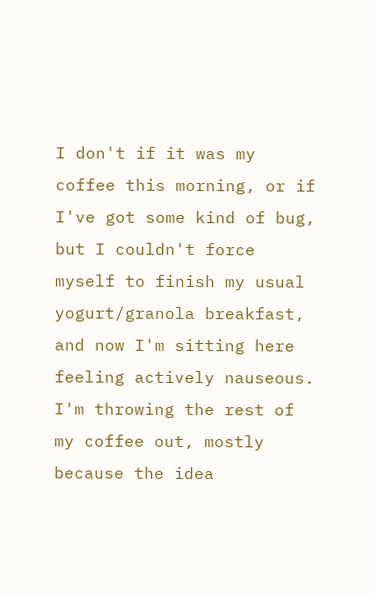I don't if it was my coffee this morning, or if I've got some kind of bug, but I couldn't force myself to finish my usual yogurt/granola breakfast, and now I'm sitting here feeling actively nauseous. I'm throwing the rest of my coffee out, mostly because the idea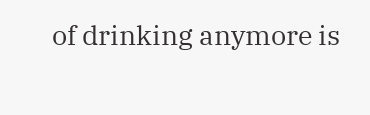of drinking anymore is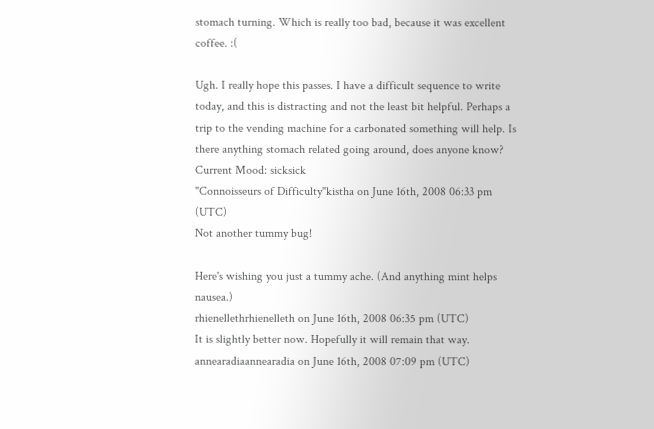stomach turning. Which is really too bad, because it was excellent coffee. :(

Ugh. I really hope this passes. I have a difficult sequence to write today, and this is distracting and not the least bit helpful. Perhaps a trip to the vending machine for a carbonated something will help. Is there anything stomach related going around, does anyone know?
Current Mood: sicksick
"Connoisseurs of Difficulty"kistha on June 16th, 2008 06:33 pm (UTC)
Not another tummy bug!

Here's wishing you just a tummy ache. (And anything mint helps nausea.)
rhienellethrhienelleth on June 16th, 2008 06:35 pm (UTC)
It is slightly better now. Hopefully it will remain that way.
annearadiaannearadia on June 16th, 2008 07:09 pm (UTC)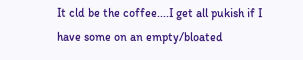It cld be the coffee....I get all pukish if I have some on an empty/bloated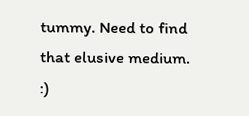tummy. Need to find that elusive medium. :)